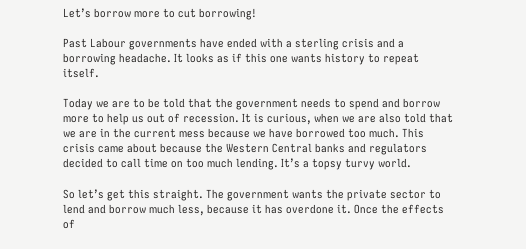Let’s borrow more to cut borrowing!

Past Labour governments have ended with a sterling crisis and a borrowing headache. It looks as if this one wants history to repeat itself.

Today we are to be told that the government needs to spend and borrow more to help us out of recession. It is curious, when we are also told that we are in the current mess because we have borrowed too much. This crisis came about because the Western Central banks and regulators decided to call time on too much lending. It’s a topsy turvy world.

So let’s get this straight. The government wants the private sector to lend and borrow much less, because it has overdone it. Once the effects of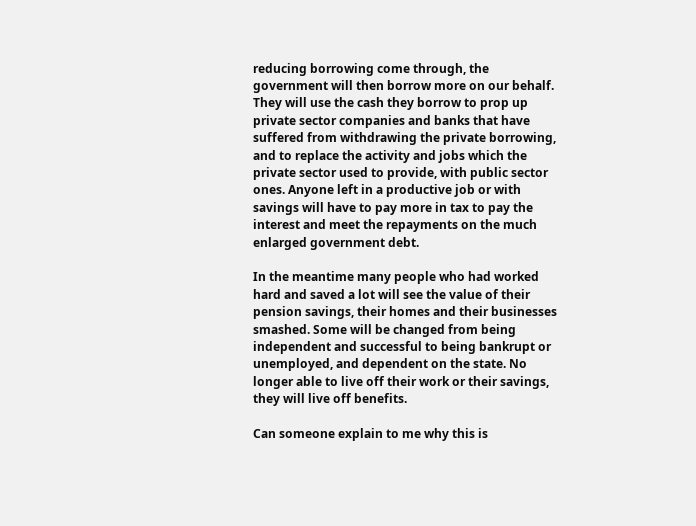reducing borrowing come through, the government will then borrow more on our behalf. They will use the cash they borrow to prop up private sector companies and banks that have suffered from withdrawing the private borrowing, and to replace the activity and jobs which the private sector used to provide, with public sector ones. Anyone left in a productive job or with savings will have to pay more in tax to pay the interest and meet the repayments on the much enlarged government debt.

In the meantime many people who had worked hard and saved a lot will see the value of their pension savings, their homes and their businesses smashed. Some will be changed from being independent and successful to being bankrupt or unemployed, and dependent on the state. No longer able to live off their work or their savings, they will live off benefits.

Can someone explain to me why this is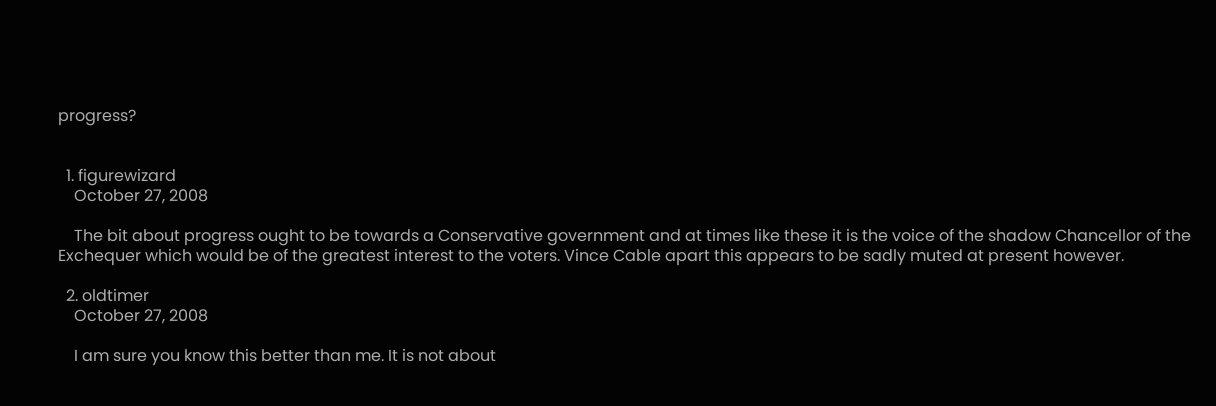progress?


  1. figurewizard
    October 27, 2008

    The bit about progress ought to be towards a Conservative government and at times like these it is the voice of the shadow Chancellor of the Exchequer which would be of the greatest interest to the voters. Vince Cable apart this appears to be sadly muted at present however.

  2. oldtimer
    October 27, 2008

    I am sure you know this better than me. It is not about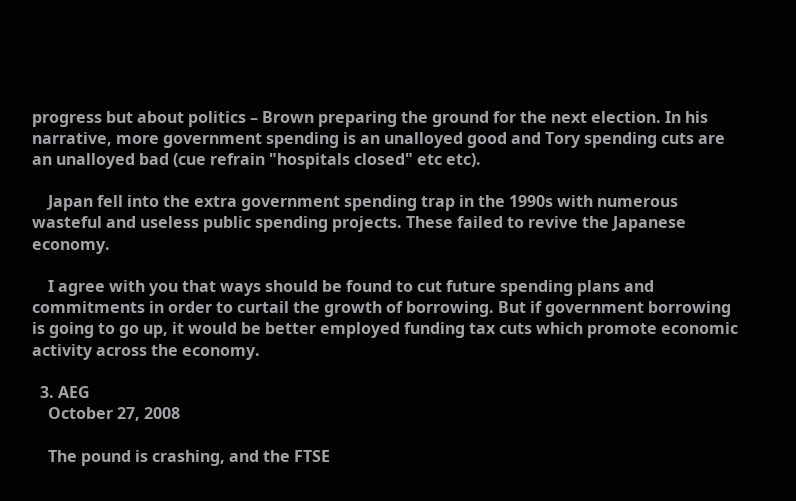progress but about politics – Brown preparing the ground for the next election. In his narrative, more government spending is an unalloyed good and Tory spending cuts are an unalloyed bad (cue refrain "hospitals closed" etc etc).

    Japan fell into the extra government spending trap in the 1990s with numerous wasteful and useless public spending projects. These failed to revive the Japanese economy.

    I agree with you that ways should be found to cut future spending plans and commitments in order to curtail the growth of borrowing. But if government borrowing is going to go up, it would be better employed funding tax cuts which promote economic activity across the economy.

  3. AEG
    October 27, 2008

    The pound is crashing, and the FTSE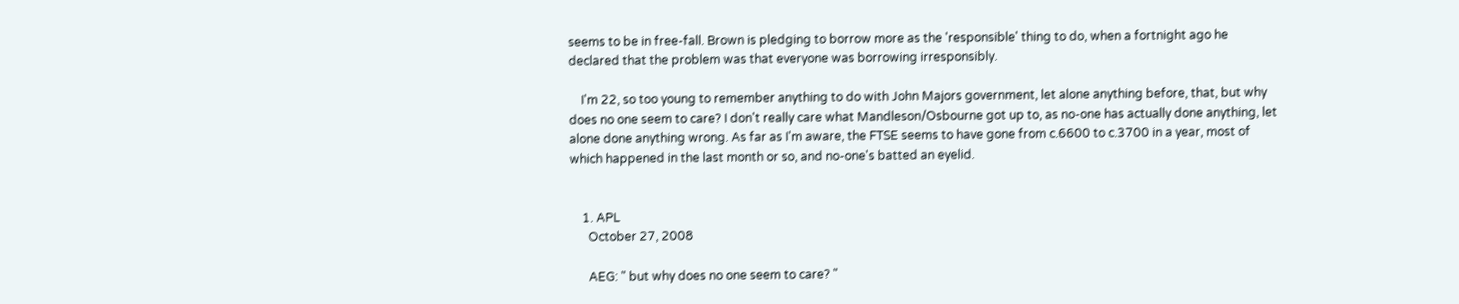seems to be in free-fall. Brown is pledging to borrow more as the 'responsible' thing to do, when a fortnight ago he declared that the problem was that everyone was borrowing irresponsibly.

    I'm 22, so too young to remember anything to do with John Majors government, let alone anything before, that, but why does no one seem to care? I don't really care what Mandleson/Osbourne got up to, as no-one has actually done anything, let alone done anything wrong. As far as I'm aware, the FTSE seems to have gone from c.6600 to c.3700 in a year, most of which happened in the last month or so, and no-one's batted an eyelid.


    1. APL
      October 27, 2008

      AEG: " but why does no one seem to care? "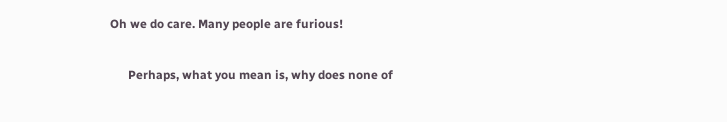Oh we do care. Many people are furious!

      Perhaps, what you mean is, why does none of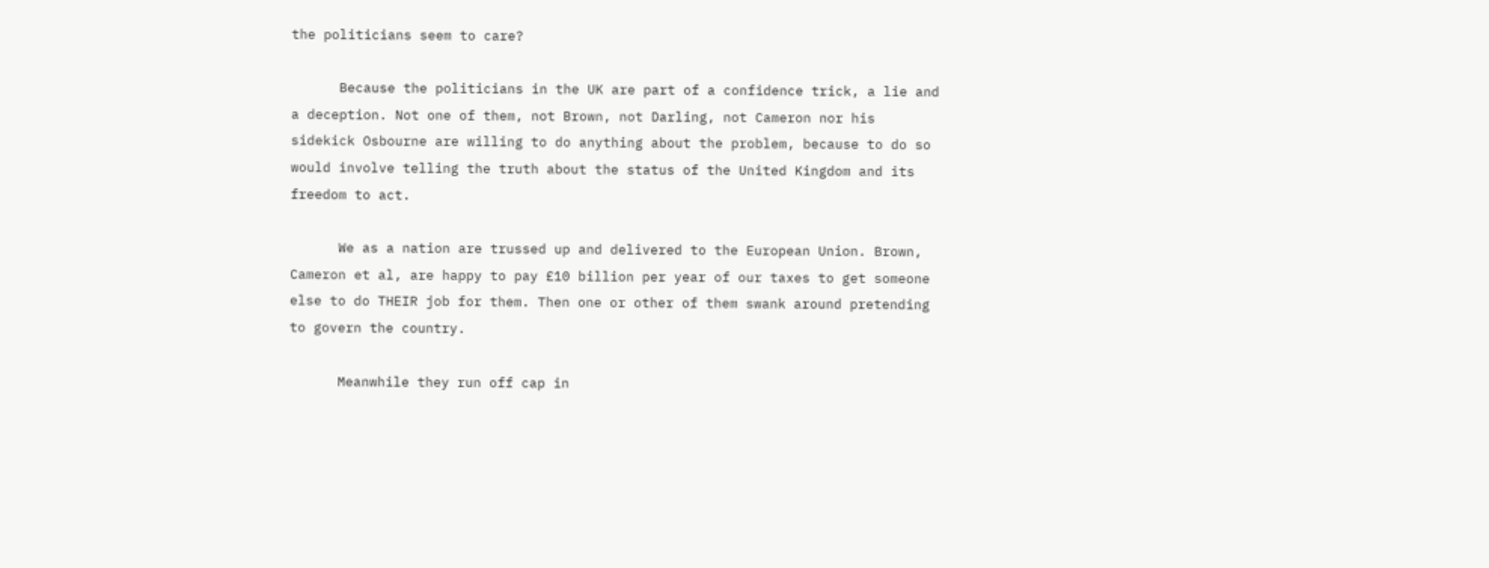the politicians seem to care?

      Because the politicians in the UK are part of a confidence trick, a lie and a deception. Not one of them, not Brown, not Darling, not Cameron nor his sidekick Osbourne are willing to do anything about the problem, because to do so would involve telling the truth about the status of the United Kingdom and its freedom to act.

      We as a nation are trussed up and delivered to the European Union. Brown, Cameron et al, are happy to pay £10 billion per year of our taxes to get someone else to do THEIR job for them. Then one or other of them swank around pretending to govern the country.

      Meanwhile they run off cap in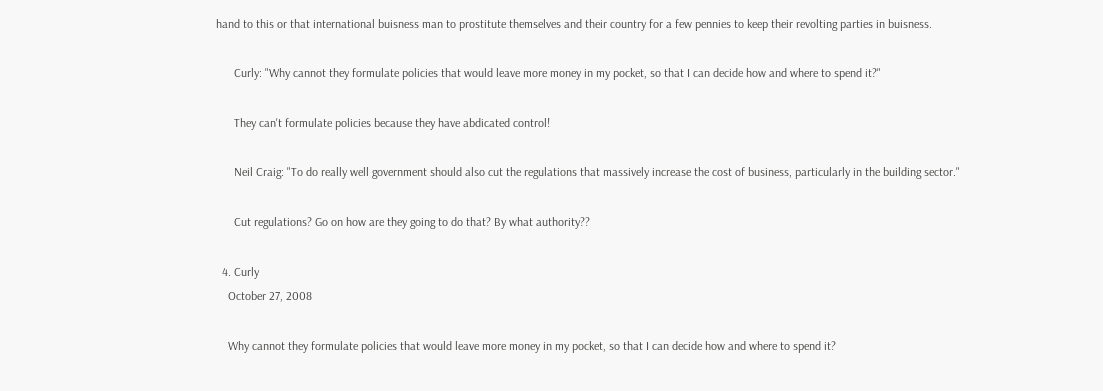hand to this or that international buisness man to prostitute themselves and their country for a few pennies to keep their revolting parties in buisness.

      Curly: "Why cannot they formulate policies that would leave more money in my pocket, so that I can decide how and where to spend it?"

      They can't formulate policies because they have abdicated control!

      Neil Craig: "To do really well government should also cut the regulations that massively increase the cost of business, particularly in the building sector."

      Cut regulations? Go on how are they going to do that? By what authority??

  4. Curly
    October 27, 2008

    Why cannot they formulate policies that would leave more money in my pocket, so that I can decide how and where to spend it?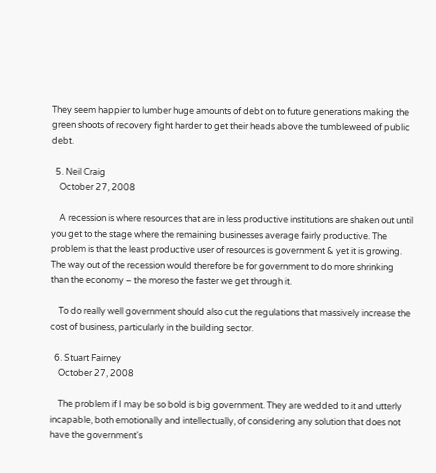They seem happier to lumber huge amounts of debt on to future generations making the green shoots of recovery fight harder to get their heads above the tumbleweed of public debt.

  5. Neil Craig
    October 27, 2008

    A recession is where resources that are in less productive institutions are shaken out until you get to the stage where the remaining businesses average fairly productive. The problem is that the least productive user of resources is government & yet it is growing. The way out of the recession would therefore be for government to do more shrinking than the economy – the moreso the faster we get through it.

    To do really well government should also cut the regulations that massively increase the cost of business, particularly in the building sector.

  6. Stuart Fairney
    October 27, 2008

    The problem if I may be so bold is big government. They are wedded to it and utterly incapable, both emotionally and intellectually, of considering any solution that does not have the government's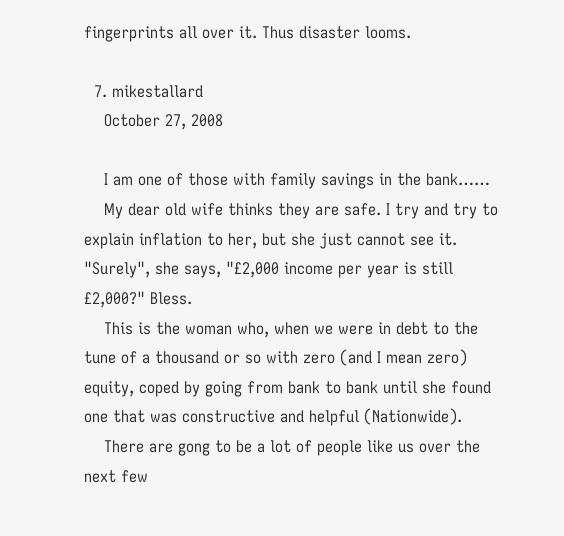fingerprints all over it. Thus disaster looms.

  7. mikestallard
    October 27, 2008

    I am one of those with family savings in the bank……
    My dear old wife thinks they are safe. I try and try to explain inflation to her, but she just cannot see it. "Surely", she says, "£2,000 income per year is still £2,000?" Bless.
    This is the woman who, when we were in debt to the tune of a thousand or so with zero (and I mean zero) equity, coped by going from bank to bank until she found one that was constructive and helpful (Nationwide).
    There are gong to be a lot of people like us over the next few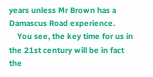years unless Mr Brown has a Damascus Road experience.
    You see, the key time for us in the 21st century will be in fact the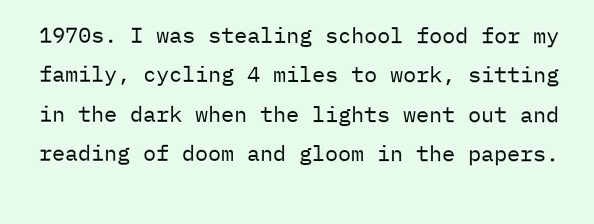1970s. I was stealing school food for my family, cycling 4 miles to work, sitting in the dark when the lights went out and reading of doom and gloom in the papers.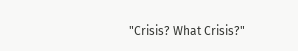"Crisis? What Crisis?"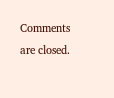Comments are closed.